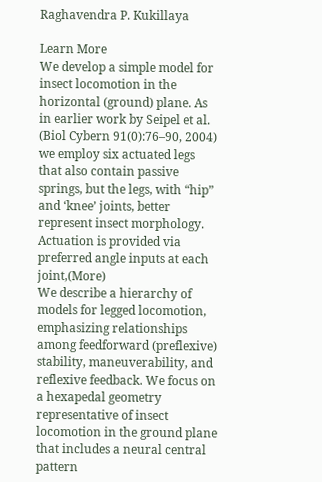Raghavendra P. Kukillaya

Learn More
We develop a simple model for insect locomotion in the horizontal (ground) plane. As in earlier work by Seipel et al. (Biol Cybern 91(0):76–90, 2004) we employ six actuated legs that also contain passive springs, but the legs, with “hip” and ‘knee’ joints, better represent insect morphology. Actuation is provided via preferred angle inputs at each joint,(More)
We describe a hierarchy of models for legged locomotion, emphasizing relationships among feedforward (preflexive) stability, maneuverability, and reflexive feedback. We focus on a hexapedal geometry representative of insect locomotion in the ground plane that includes a neural central pattern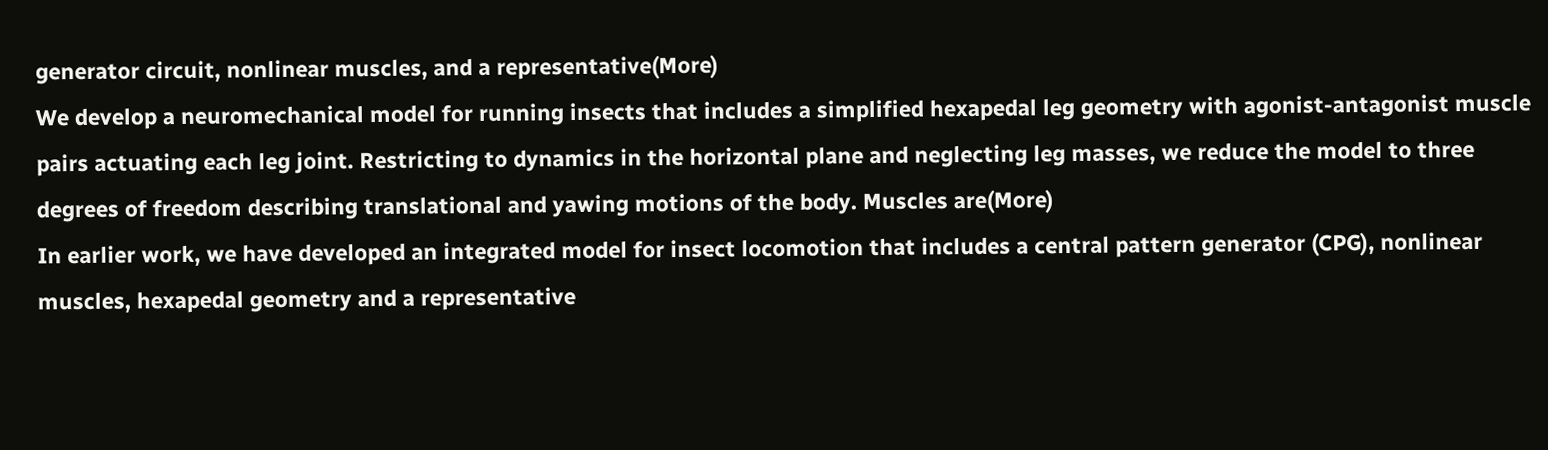generator circuit, nonlinear muscles, and a representative(More)
We develop a neuromechanical model for running insects that includes a simplified hexapedal leg geometry with agonist-antagonist muscle pairs actuating each leg joint. Restricting to dynamics in the horizontal plane and neglecting leg masses, we reduce the model to three degrees of freedom describing translational and yawing motions of the body. Muscles are(More)
In earlier work, we have developed an integrated model for insect locomotion that includes a central pattern generator (CPG), nonlinear muscles, hexapedal geometry and a representative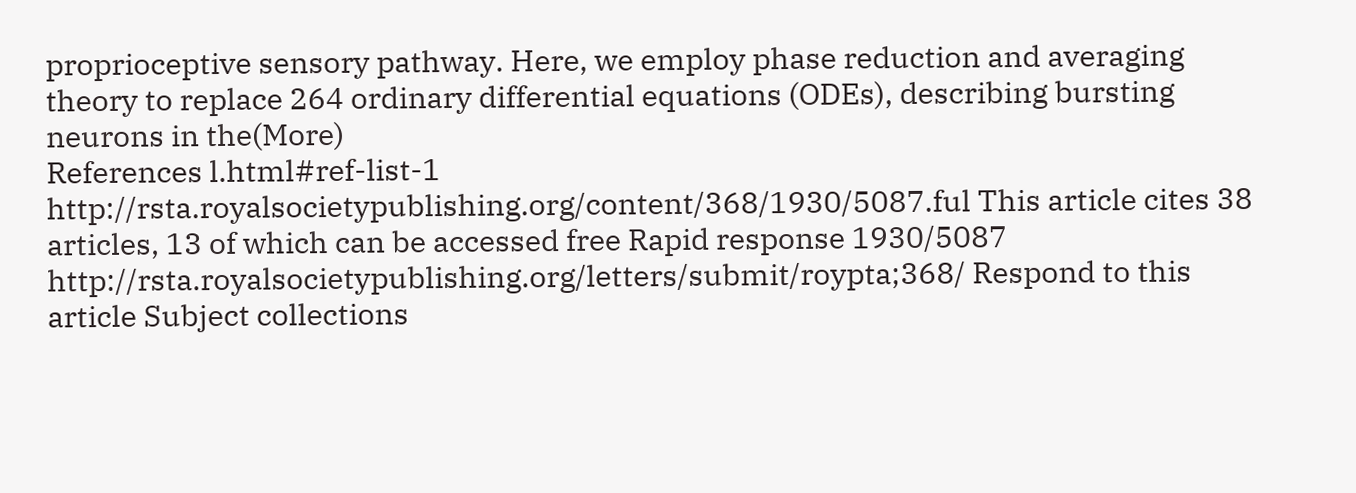proprioceptive sensory pathway. Here, we employ phase reduction and averaging theory to replace 264 ordinary differential equations (ODEs), describing bursting neurons in the(More)
References l.html#ref-list-1 http://rsta.royalsocietypublishing.org/content/368/1930/5087.ful This article cites 38 articles, 13 of which can be accessed free Rapid response 1930/5087 http://rsta.royalsocietypublishing.org/letters/submit/roypta;368/ Respond to this article Subject collections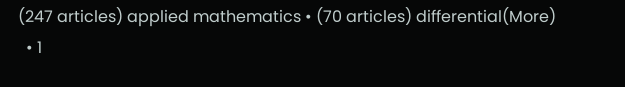(247 articles) applied mathematics • (70 articles) differential(More)
  • 1